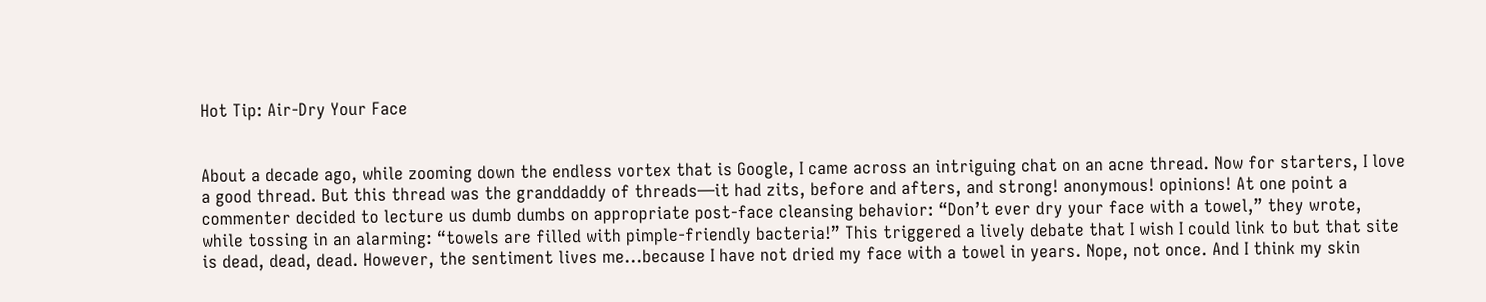Hot Tip: Air-Dry Your Face


About a decade ago, while zooming down the endless vortex that is Google, I came across an intriguing chat on an acne thread. Now for starters, I love a good thread. But this thread was the granddaddy of threads—it had zits, before and afters, and strong! anonymous! opinions! At one point a commenter decided to lecture us dumb dumbs on appropriate post-face cleansing behavior: “Don’t ever dry your face with a towel,” they wrote, while tossing in an alarming: “towels are filled with pimple-friendly bacteria!” This triggered a lively debate that I wish I could link to but that site is dead, dead, dead. However, the sentiment lives me...because I have not dried my face with a towel in years. Nope, not once. And I think my skin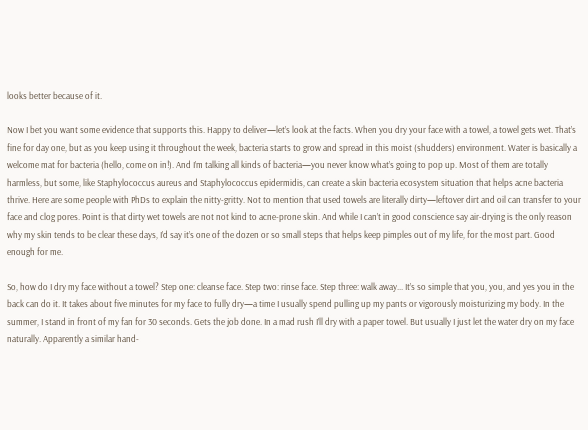looks better because of it.

Now I bet you want some evidence that supports this. Happy to deliver—let’s look at the facts. When you dry your face with a towel, a towel gets wet. That’s fine for day one, but as you keep using it throughout the week, bacteria starts to grow and spread in this moist (shudders) environment. Water is basically a welcome mat for bacteria (hello, come on in!). And I’m talking all kinds of bacteria—you never know what’s going to pop up. Most of them are totally harmless, but some, like Staphylococcus aureus and Staphylococcus epidermidis, can create a skin bacteria ecosystem situation that helps acne bacteria thrive. Here are some people with PhDs to explain the nitty-gritty. Not to mention that used towels are literally dirty—leftover dirt and oil can transfer to your face and clog pores. Point is that dirty wet towels are not not kind to acne-prone skin. And while I can’t in good conscience say air-drying is the only reason why my skin tends to be clear these days, I’d say it’s one of the dozen or so small steps that helps keep pimples out of my life, for the most part. Good enough for me.

So, how do I dry my face without a towel? Step one: cleanse face. Step two: rinse face. Step three: walk away... It’s so simple that you, you, and yes you in the back can do it. It takes about five minutes for my face to fully dry—a time I usually spend pulling up my pants or vigorously moisturizing my body. In the summer, I stand in front of my fan for 30 seconds. Gets the job done. In a mad rush I’ll dry with a paper towel. But usually I just let the water dry on my face naturally. Apparently a similar hand-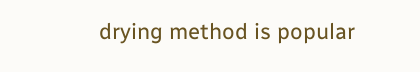drying method is popular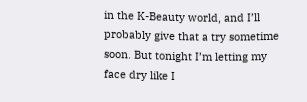in the K-Beauty world, and I’ll probably give that a try sometime soon. But tonight I’m letting my face dry like I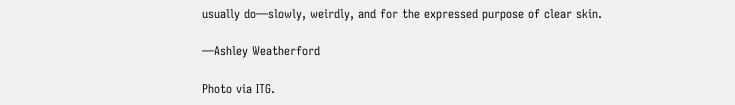usually do—slowly, weirdly, and for the expressed purpose of clear skin.

—Ashley Weatherford

Photo via ITG.